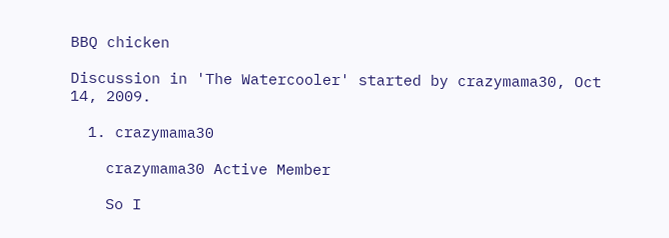BBQ chicken

Discussion in 'The Watercooler' started by crazymama30, Oct 14, 2009.

  1. crazymama30

    crazymama30 Active Member

    So I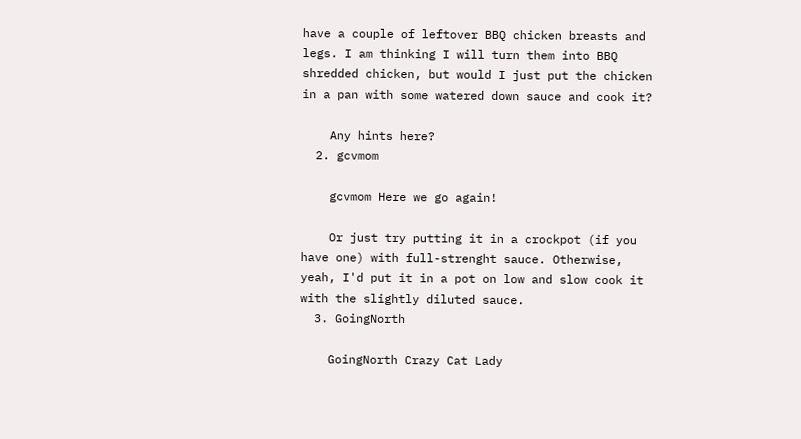have a couple of leftover BBQ chicken breasts and legs. I am thinking I will turn them into BBQ shredded chicken, but would I just put the chicken in a pan with some watered down sauce and cook it?

    Any hints here?
  2. gcvmom

    gcvmom Here we go again!

    Or just try putting it in a crockpot (if you have one) with full-strenght sauce. Otherwise, yeah, I'd put it in a pot on low and slow cook it with the slightly diluted sauce.
  3. GoingNorth

    GoingNorth Crazy Cat Lady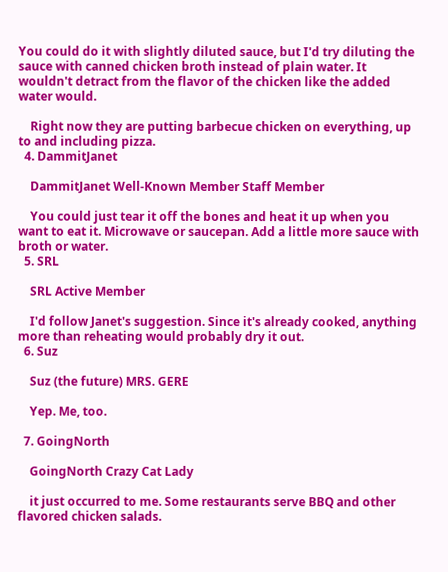You could do it with slightly diluted sauce, but I'd try diluting the sauce with canned chicken broth instead of plain water. It wouldn't detract from the flavor of the chicken like the added water would.

    Right now they are putting barbecue chicken on everything, up to and including pizza.
  4. DammitJanet

    DammitJanet Well-Known Member Staff Member

    You could just tear it off the bones and heat it up when you want to eat it. Microwave or saucepan. Add a little more sauce with broth or water.
  5. SRL

    SRL Active Member

    I'd follow Janet's suggestion. Since it's already cooked, anything more than reheating would probably dry it out.
  6. Suz

    Suz (the future) MRS. GERE

    Yep. Me, too.

  7. GoingNorth

    GoingNorth Crazy Cat Lady

    it just occurred to me. Some restaurants serve BBQ and other flavored chicken salads.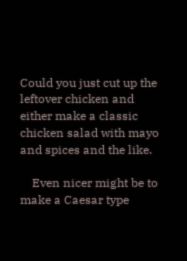Could you just cut up the leftover chicken and either make a classic chicken salad with mayo and spices and the like.

    Even nicer might be to make a Caesar type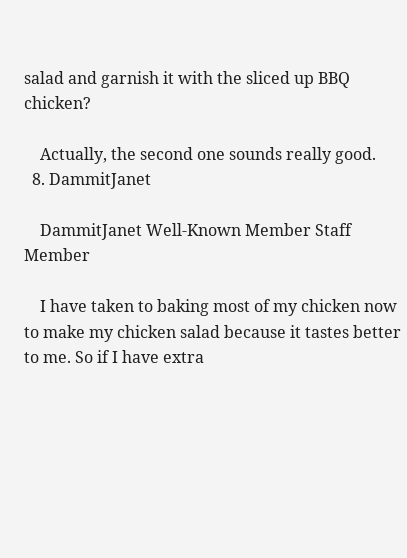salad and garnish it with the sliced up BBQ chicken?

    Actually, the second one sounds really good.
  8. DammitJanet

    DammitJanet Well-Known Member Staff Member

    I have taken to baking most of my chicken now to make my chicken salad because it tastes better to me. So if I have extra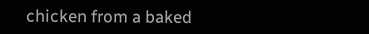chicken from a baked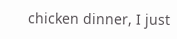chicken dinner, I just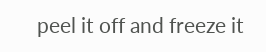peel it off and freeze it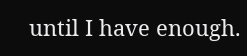until I have enough.